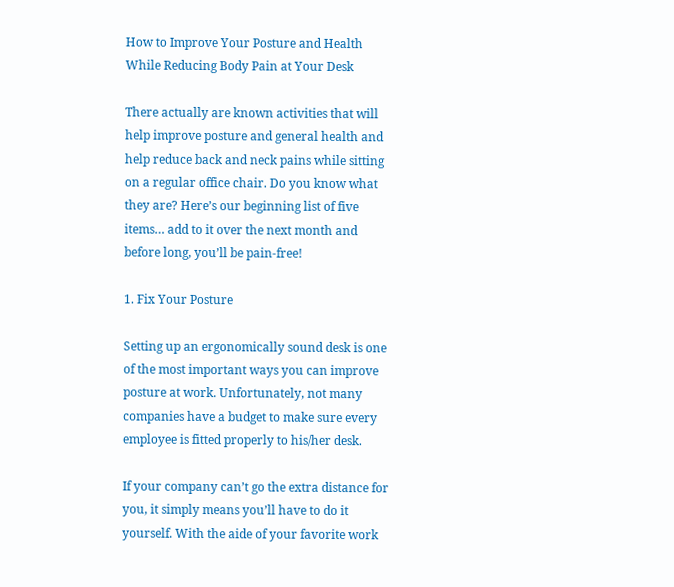How to Improve Your Posture and Health While Reducing Body Pain at Your Desk

There actually are known activities that will help improve posture and general health and help reduce back and neck pains while sitting on a regular office chair. Do you know what they are? Here’s our beginning list of five items… add to it over the next month and before long, you’ll be pain-free!

1. Fix Your Posture

Setting up an ergonomically sound desk is one of the most important ways you can improve posture at work. Unfortunately, not many companies have a budget to make sure every employee is fitted properly to his/her desk.

If your company can’t go the extra distance for you, it simply means you’ll have to do it yourself. With the aide of your favorite work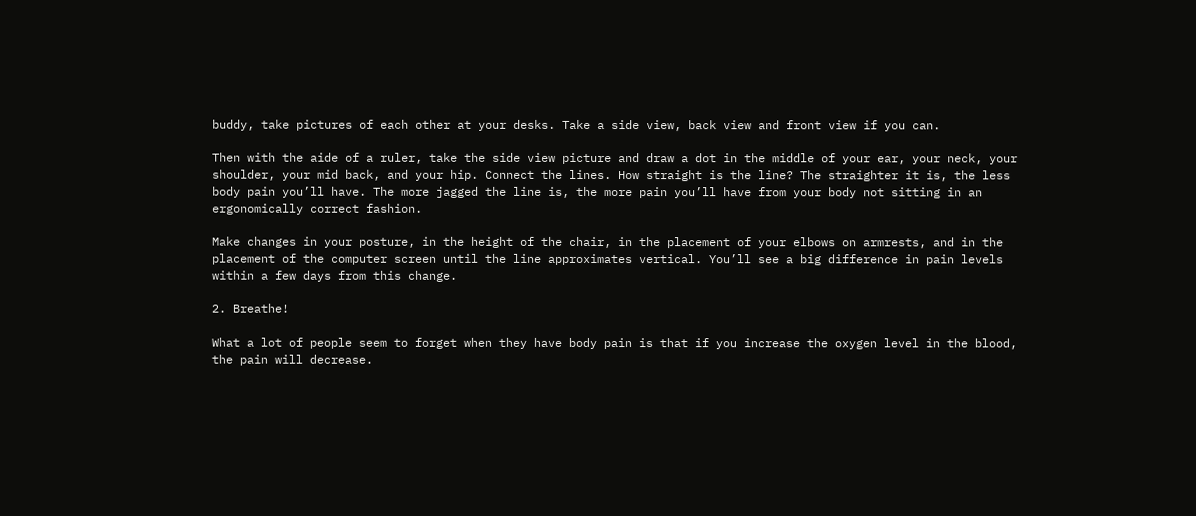buddy, take pictures of each other at your desks. Take a side view, back view and front view if you can.

Then with the aide of a ruler, take the side view picture and draw a dot in the middle of your ear, your neck, your shoulder, your mid back, and your hip. Connect the lines. How straight is the line? The straighter it is, the less body pain you’ll have. The more jagged the line is, the more pain you’ll have from your body not sitting in an ergonomically correct fashion.

Make changes in your posture, in the height of the chair, in the placement of your elbows on armrests, and in the placement of the computer screen until the line approximates vertical. You’ll see a big difference in pain levels within a few days from this change.

2. Breathe!

What a lot of people seem to forget when they have body pain is that if you increase the oxygen level in the blood, the pain will decrease.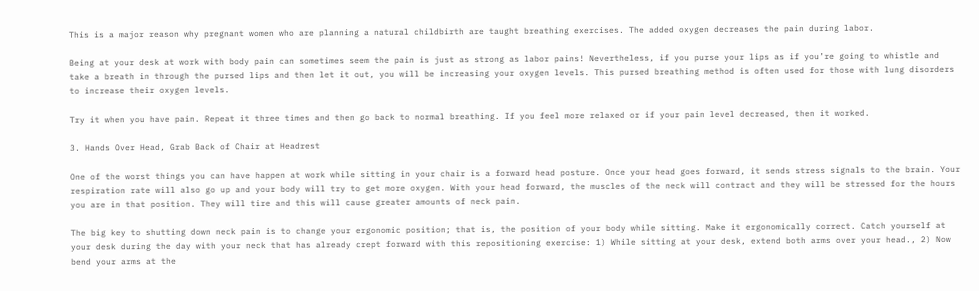This is a major reason why pregnant women who are planning a natural childbirth are taught breathing exercises. The added oxygen decreases the pain during labor.

Being at your desk at work with body pain can sometimes seem the pain is just as strong as labor pains! Nevertheless, if you purse your lips as if you’re going to whistle and take a breath in through the pursed lips and then let it out, you will be increasing your oxygen levels. This pursed breathing method is often used for those with lung disorders to increase their oxygen levels.

Try it when you have pain. Repeat it three times and then go back to normal breathing. If you feel more relaxed or if your pain level decreased, then it worked.

3. Hands Over Head, Grab Back of Chair at Headrest

One of the worst things you can have happen at work while sitting in your chair is a forward head posture. Once your head goes forward, it sends stress signals to the brain. Your respiration rate will also go up and your body will try to get more oxygen. With your head forward, the muscles of the neck will contract and they will be stressed for the hours you are in that position. They will tire and this will cause greater amounts of neck pain.

The big key to shutting down neck pain is to change your ergonomic position; that is, the position of your body while sitting. Make it ergonomically correct. Catch yourself at your desk during the day with your neck that has already crept forward with this repositioning exercise: 1) While sitting at your desk, extend both arms over your head., 2) Now bend your arms at the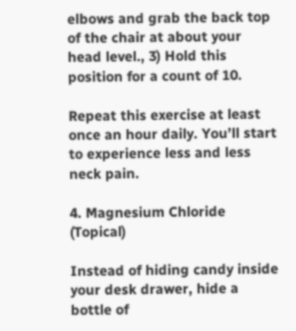elbows and grab the back top of the chair at about your head level., 3) Hold this position for a count of 10.

Repeat this exercise at least once an hour daily. You’ll start to experience less and less neck pain.

4. Magnesium Chloride (Topical)

Instead of hiding candy inside your desk drawer, hide a bottle of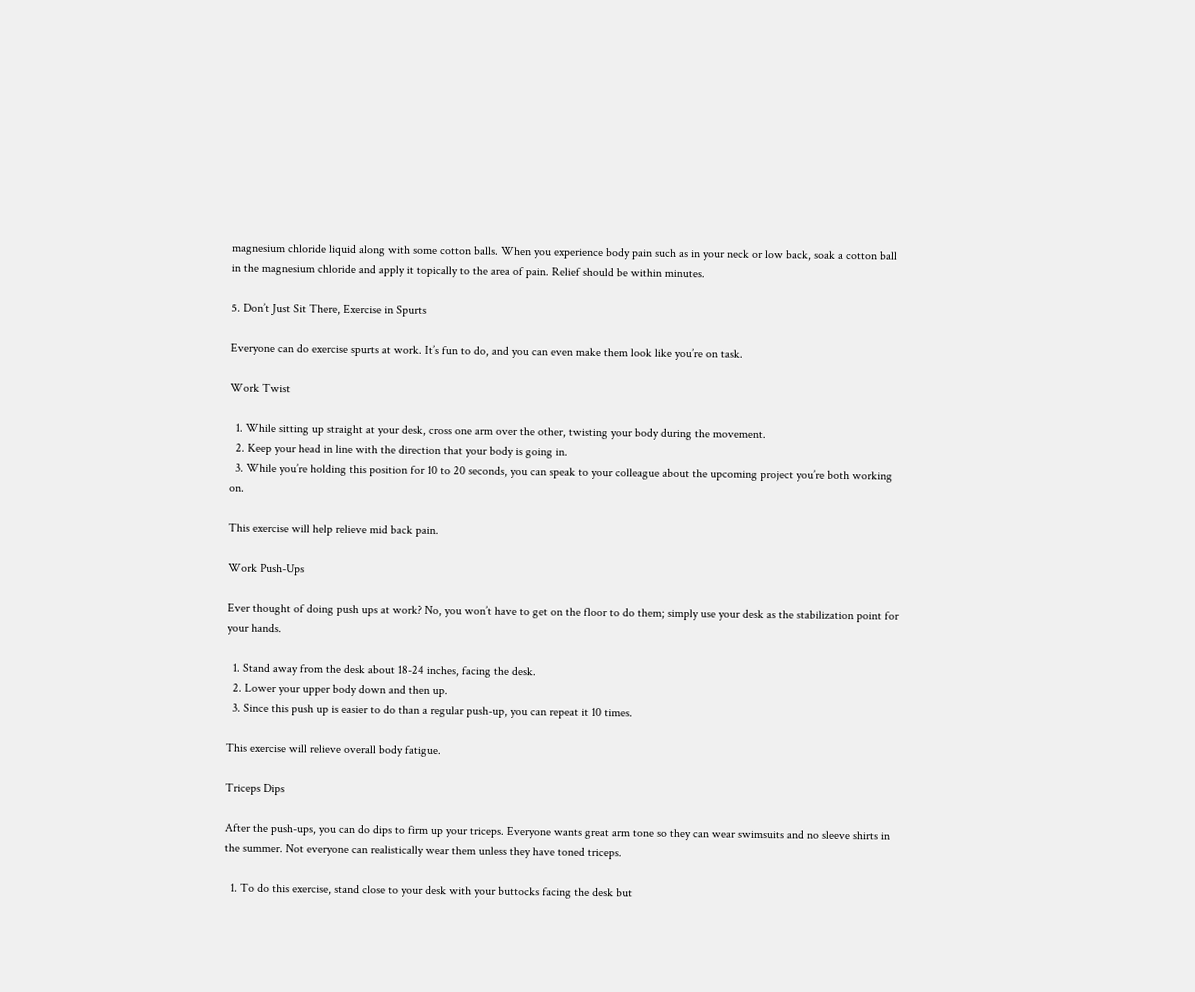magnesium chloride liquid along with some cotton balls. When you experience body pain such as in your neck or low back, soak a cotton ball in the magnesium chloride and apply it topically to the area of pain. Relief should be within minutes.

5. Don’t Just Sit There, Exercise in Spurts

Everyone can do exercise spurts at work. It’s fun to do, and you can even make them look like you’re on task.

Work Twist

  1. While sitting up straight at your desk, cross one arm over the other, twisting your body during the movement.
  2. Keep your head in line with the direction that your body is going in.
  3. While you’re holding this position for 10 to 20 seconds, you can speak to your colleague about the upcoming project you’re both working on.

This exercise will help relieve mid back pain.

Work Push-Ups

Ever thought of doing push ups at work? No, you won’t have to get on the floor to do them; simply use your desk as the stabilization point for your hands.

  1. Stand away from the desk about 18-24 inches, facing the desk.
  2. Lower your upper body down and then up.
  3. Since this push up is easier to do than a regular push-up, you can repeat it 10 times.

This exercise will relieve overall body fatigue.

Triceps Dips

After the push-ups, you can do dips to firm up your triceps. Everyone wants great arm tone so they can wear swimsuits and no sleeve shirts in the summer. Not everyone can realistically wear them unless they have toned triceps.

  1. To do this exercise, stand close to your desk with your buttocks facing the desk but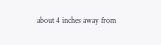about 4 inches away from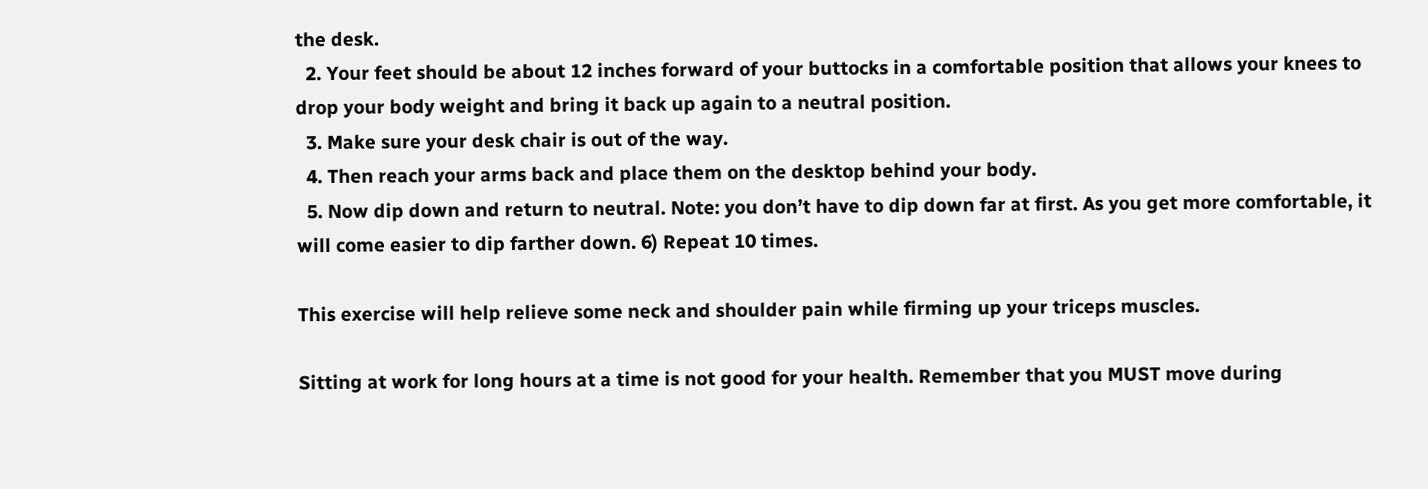the desk.
  2. Your feet should be about 12 inches forward of your buttocks in a comfortable position that allows your knees to drop your body weight and bring it back up again to a neutral position.
  3. Make sure your desk chair is out of the way.
  4. Then reach your arms back and place them on the desktop behind your body.
  5. Now dip down and return to neutral. Note: you don’t have to dip down far at first. As you get more comfortable, it will come easier to dip farther down. 6) Repeat 10 times.

This exercise will help relieve some neck and shoulder pain while firming up your triceps muscles.

Sitting at work for long hours at a time is not good for your health. Remember that you MUST move during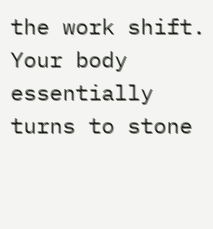the work shift. Your body essentially turns to stone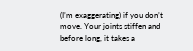(I’m exaggerating) if you don’t move. Your joints stiffen and before long, it takes a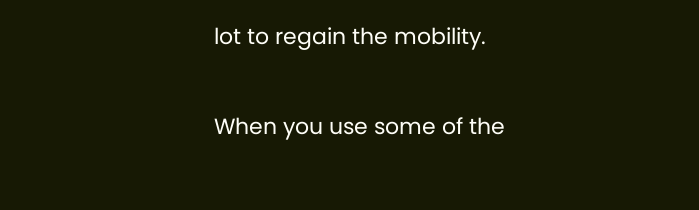lot to regain the mobility.

When you use some of the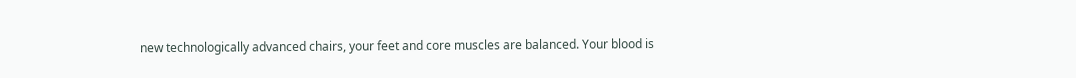new technologically advanced chairs, your feet and core muscles are balanced. Your blood is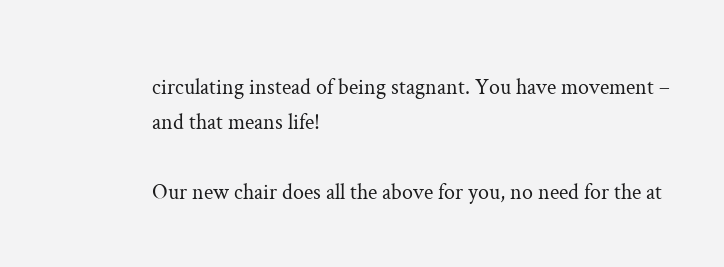circulating instead of being stagnant. You have movement – and that means life!

Our new chair does all the above for you, no need for the at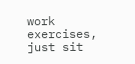work exercises, just sit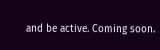and be active. Coming soon.